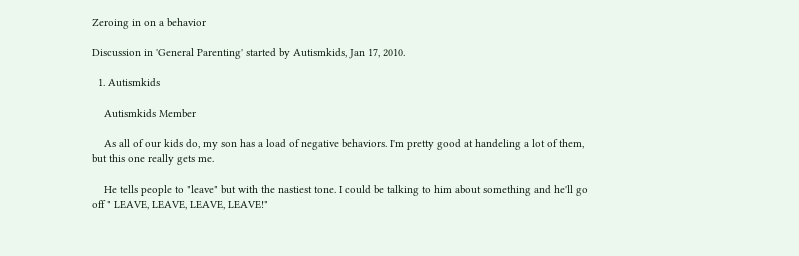Zeroing in on a behavior

Discussion in 'General Parenting' started by Autismkids, Jan 17, 2010.

  1. Autismkids

    Autismkids Member

    As all of our kids do, my son has a load of negative behaviors. I'm pretty good at handeling a lot of them, but this one really gets me.

    He tells people to "leave" but with the nastiest tone. I could be talking to him about something and he'll go off " LEAVE, LEAVE, LEAVE, LEAVE!"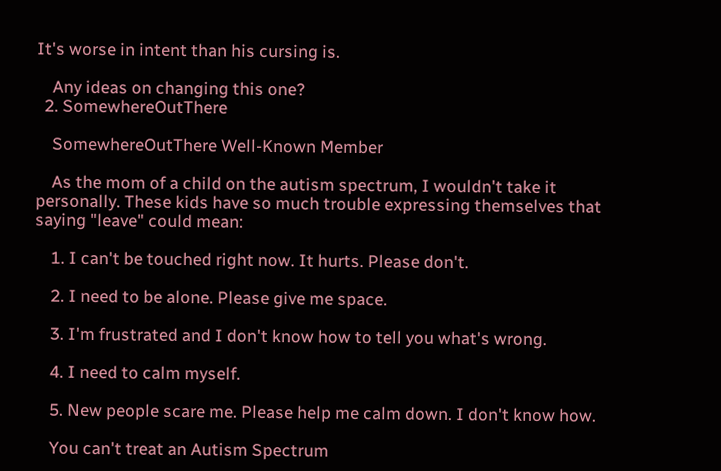It's worse in intent than his cursing is.

    Any ideas on changing this one?
  2. SomewhereOutThere

    SomewhereOutThere Well-Known Member

    As the mom of a child on the autism spectrum, I wouldn't take it personally. These kids have so much trouble expressing themselves that saying "leave" could mean:

    1. I can't be touched right now. It hurts. Please don't.

    2. I need to be alone. Please give me space.

    3. I'm frustrated and I don't know how to tell you what's wrong.

    4. I need to calm myself.

    5. New people scare me. Please help me calm down. I don't know how.

    You can't treat an Autism Spectrum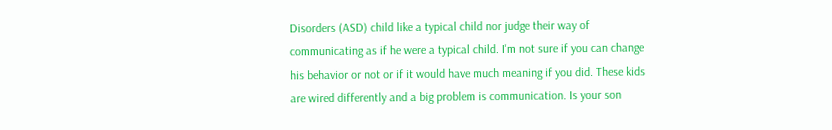Disorders (ASD) child like a typical child nor judge their way of communicating as if he were a typical child. I'm not sure if you can change his behavior or not or if it would have much meaning if you did. These kids are wired differently and a big problem is communication. Is your son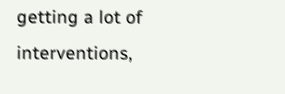getting a lot of interventions,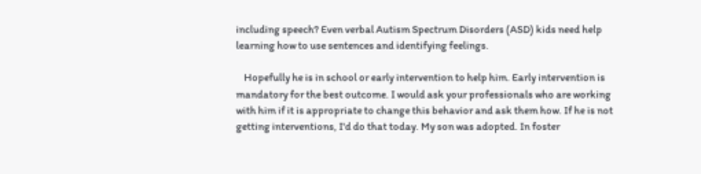including speech? Even verbal Autism Spectrum Disorders (ASD) kids need help learning how to use sentences and identifying feelings.

    Hopefully he is in school or early intervention to help him. Early intervention is mandatory for the best outcome. I would ask your professionals who are working with him if it is appropriate to change this behavior and ask them how. If he is not getting interventions, I'd do that today. My son was adopted. In foster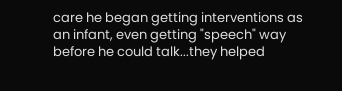care he began getting interventions as an infant, even getting "speech" way before he could talk...they helped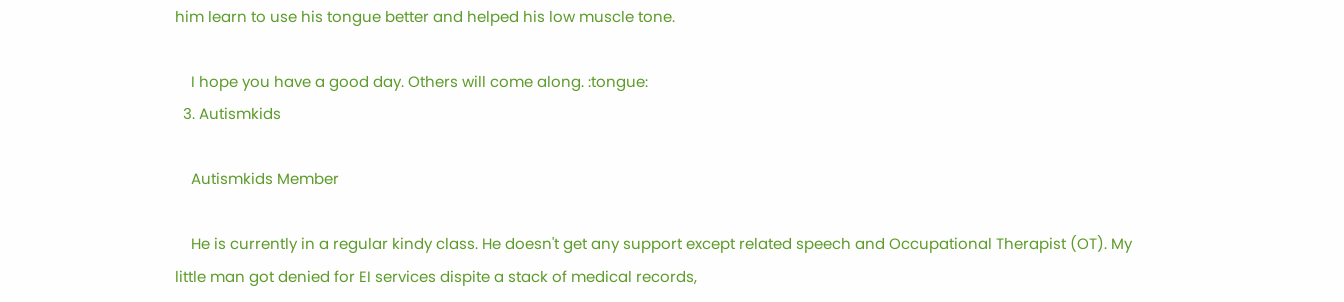him learn to use his tongue better and helped his low muscle tone.

    I hope you have a good day. Others will come along. :tongue:
  3. Autismkids

    Autismkids Member

    He is currently in a regular kindy class. He doesn't get any support except related speech and Occupational Therapist (OT). My little man got denied for EI services dispite a stack of medical records,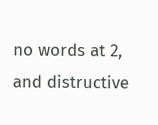no words at 2, and distructive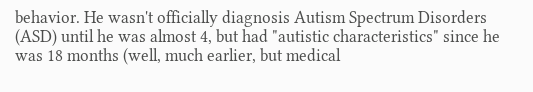behavior. He wasn't officially diagnosis Autism Spectrum Disorders (ASD) until he was almost 4, but had "autistic characteristics" since he was 18 months (well, much earlier, but medical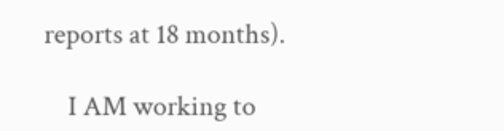reports at 18 months).

    I AM working to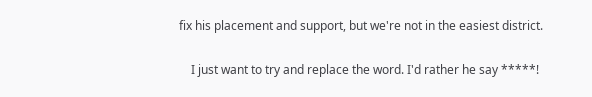fix his placement and support, but we're not in the easiest district.

    I just want to try and replace the word. I'd rather he say *****!